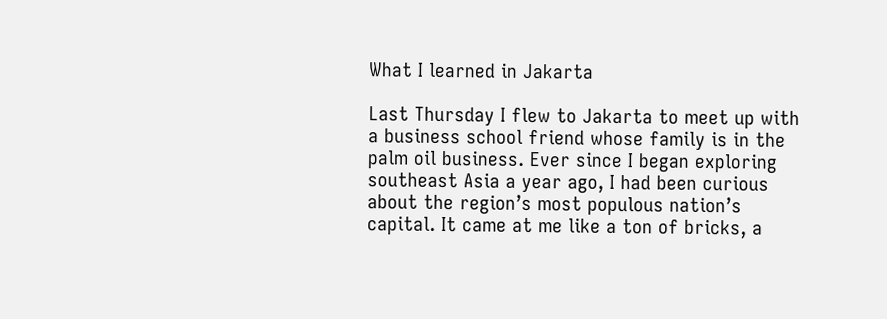What I learned in Jakarta

Last Thursday I flew to Jakarta to meet up with a business school friend whose family is in the palm oil business. Ever since I began exploring southeast Asia a year ago, I had been curious about the region’s most populous nation’s capital. It came at me like a ton of bricks, a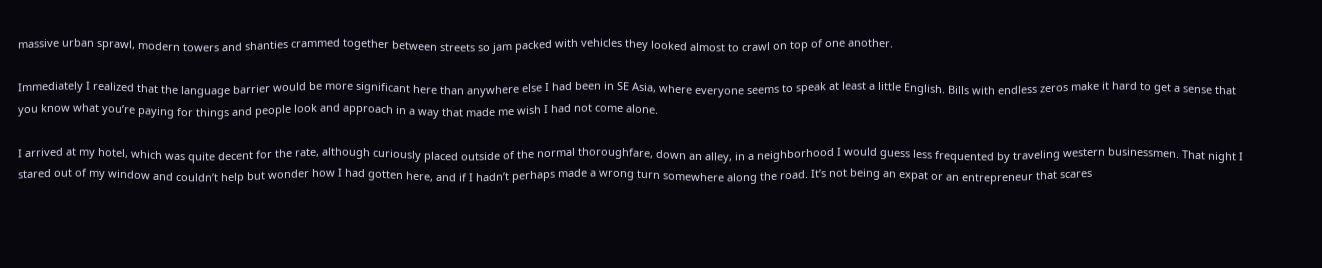massive urban sprawl, modern towers and shanties crammed together between streets so jam packed with vehicles they looked almost to crawl on top of one another.

Immediately I realized that the language barrier would be more significant here than anywhere else I had been in SE Asia, where everyone seems to speak at least a little English. Bills with endless zeros make it hard to get a sense that you know what you’re paying for things and people look and approach in a way that made me wish I had not come alone.

I arrived at my hotel, which was quite decent for the rate, although curiously placed outside of the normal thoroughfare, down an alley, in a neighborhood I would guess less frequented by traveling western businessmen. That night I stared out of my window and couldn’t help but wonder how I had gotten here, and if I hadn’t perhaps made a wrong turn somewhere along the road. It’s not being an expat or an entrepreneur that scares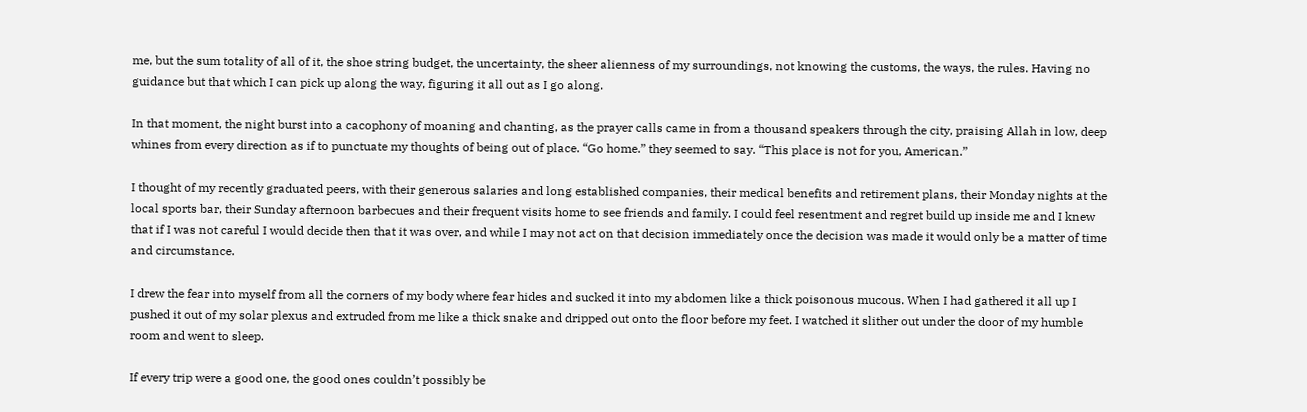me, but the sum totality of all of it, the shoe string budget, the uncertainty, the sheer alienness of my surroundings, not knowing the customs, the ways, the rules. Having no guidance but that which I can pick up along the way, figuring it all out as I go along.

In that moment, the night burst into a cacophony of moaning and chanting, as the prayer calls came in from a thousand speakers through the city, praising Allah in low, deep whines from every direction as if to punctuate my thoughts of being out of place. “Go home.” they seemed to say. “This place is not for you, American.”

I thought of my recently graduated peers, with their generous salaries and long established companies, their medical benefits and retirement plans, their Monday nights at the local sports bar, their Sunday afternoon barbecues and their frequent visits home to see friends and family. I could feel resentment and regret build up inside me and I knew that if I was not careful I would decide then that it was over, and while I may not act on that decision immediately once the decision was made it would only be a matter of time and circumstance.

I drew the fear into myself from all the corners of my body where fear hides and sucked it into my abdomen like a thick poisonous mucous. When I had gathered it all up I pushed it out of my solar plexus and extruded from me like a thick snake and dripped out onto the floor before my feet. I watched it slither out under the door of my humble room and went to sleep.

If every trip were a good one, the good ones couldn’t possibly be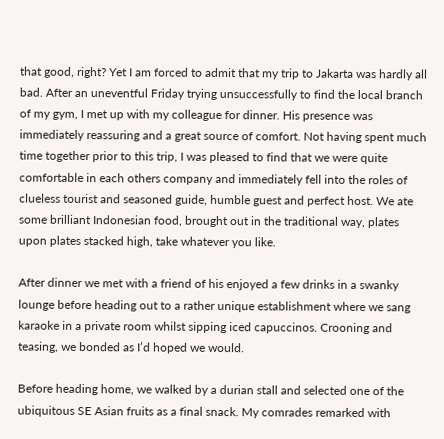that good, right? Yet I am forced to admit that my trip to Jakarta was hardly all bad. After an uneventful Friday trying unsuccessfully to find the local branch of my gym, I met up with my colleague for dinner. His presence was immediately reassuring and a great source of comfort. Not having spent much time together prior to this trip, I was pleased to find that we were quite comfortable in each others company and immediately fell into the roles of clueless tourist and seasoned guide, humble guest and perfect host. We ate some brilliant Indonesian food, brought out in the traditional way, plates upon plates stacked high, take whatever you like.

After dinner we met with a friend of his enjoyed a few drinks in a swanky lounge before heading out to a rather unique establishment where we sang karaoke in a private room whilst sipping iced capuccinos. Crooning and teasing, we bonded as I’d hoped we would.

Before heading home, we walked by a durian stall and selected one of the ubiquitous SE Asian fruits as a final snack. My comrades remarked with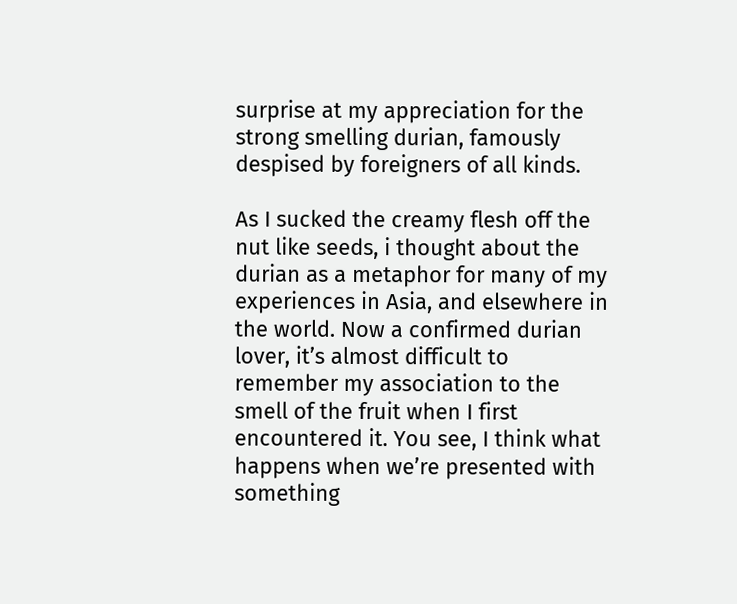surprise at my appreciation for the strong smelling durian, famously despised by foreigners of all kinds.

As I sucked the creamy flesh off the nut like seeds, i thought about the durian as a metaphor for many of my experiences in Asia, and elsewhere in the world. Now a confirmed durian lover, it’s almost difficult to remember my association to the smell of the fruit when I first encountered it. You see, I think what happens when we’re presented with something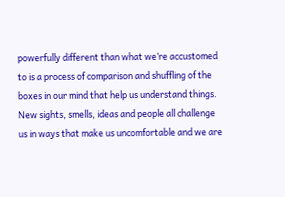powerfully different than what we’re accustomed to is a process of comparison and shuffling of the boxes in our mind that help us understand things. New sights, smells, ideas and people all challenge us in ways that make us uncomfortable and we are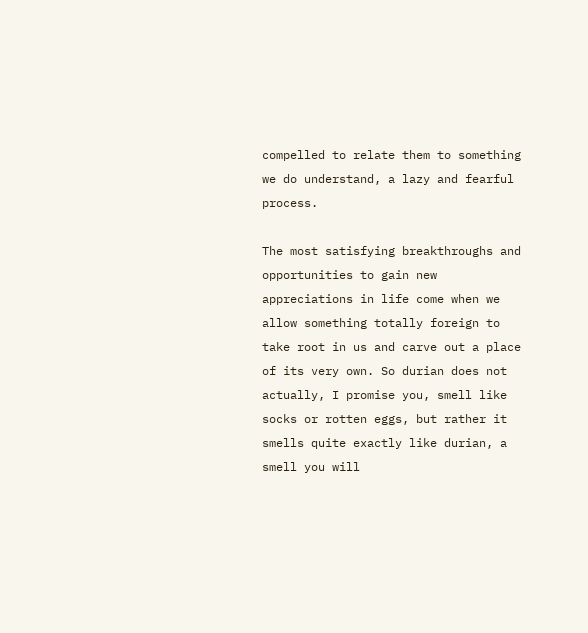compelled to relate them to something we do understand, a lazy and fearful process.

The most satisfying breakthroughs and opportunities to gain new appreciations in life come when we allow something totally foreign to take root in us and carve out a place of its very own. So durian does not actually, I promise you, smell like socks or rotten eggs, but rather it smells quite exactly like durian, a smell you will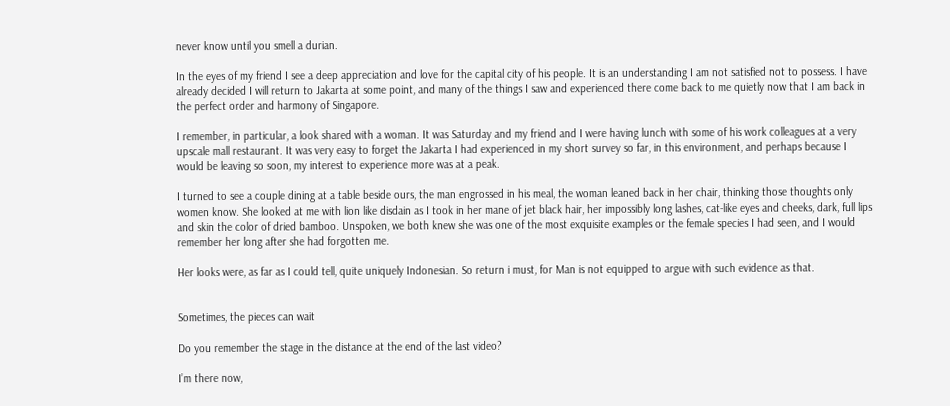never know until you smell a durian.

In the eyes of my friend I see a deep appreciation and love for the capital city of his people. It is an understanding I am not satisfied not to possess. I have already decided I will return to Jakarta at some point, and many of the things I saw and experienced there come back to me quietly now that I am back in the perfect order and harmony of Singapore.

I remember, in particular, a look shared with a woman. It was Saturday and my friend and I were having lunch with some of his work colleagues at a very upscale mall restaurant. It was very easy to forget the Jakarta I had experienced in my short survey so far, in this environment, and perhaps because I would be leaving so soon, my interest to experience more was at a peak.

I turned to see a couple dining at a table beside ours, the man engrossed in his meal, the woman leaned back in her chair, thinking those thoughts only women know. She looked at me with lion like disdain as I took in her mane of jet black hair, her impossibly long lashes, cat-like eyes and cheeks, dark, full lips and skin the color of dried bamboo. Unspoken, we both knew she was one of the most exquisite examples or the female species I had seen, and I would remember her long after she had forgotten me.

Her looks were, as far as I could tell, quite uniquely Indonesian. So return i must, for Man is not equipped to argue with such evidence as that.


Sometimes, the pieces can wait

Do you remember the stage in the distance at the end of the last video?

I’m there now,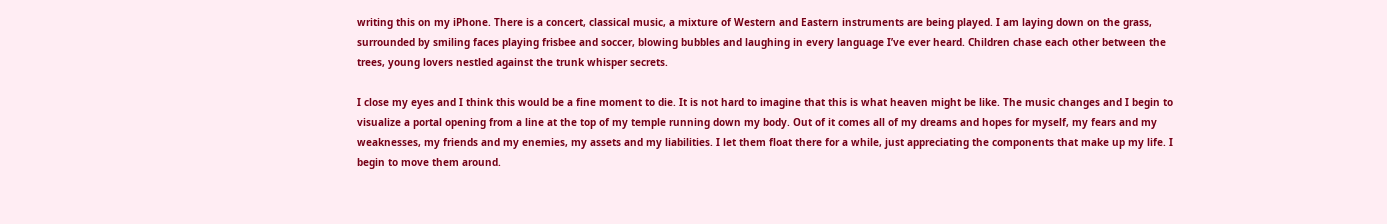writing this on my iPhone. There is a concert, classical music, a mixture of Western and Eastern instruments are being played. I am laying down on the grass, surrounded by smiling faces playing frisbee and soccer, blowing bubbles and laughing in every language I’ve ever heard. Children chase each other between the trees, young lovers nestled against the trunk whisper secrets.

I close my eyes and I think this would be a fine moment to die. It is not hard to imagine that this is what heaven might be like. The music changes and I begin to visualize a portal opening from a line at the top of my temple running down my body. Out of it comes all of my dreams and hopes for myself, my fears and my weaknesses, my friends and my enemies, my assets and my liabilities. I let them float there for a while, just appreciating the components that make up my life. I begin to move them around.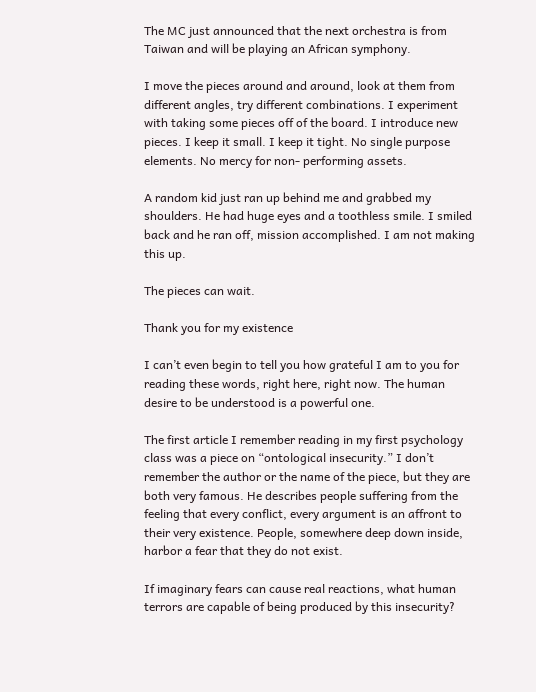The MC just announced that the next orchestra is from Taiwan and will be playing an African symphony.

I move the pieces around and around, look at them from different angles, try different combinations. I experiment with taking some pieces off of the board. I introduce new pieces. I keep it small. I keep it tight. No single purpose elements. No mercy for non- performing assets.

A random kid just ran up behind me and grabbed my shoulders. He had huge eyes and a toothless smile. I smiled back and he ran off, mission accomplished. I am not making this up.

The pieces can wait.

Thank you for my existence

I can’t even begin to tell you how grateful I am to you for reading these words, right here, right now. The human desire to be understood is a powerful one.

The first article I remember reading in my first psychology class was a piece on “ontological insecurity.” I don’t remember the author or the name of the piece, but they are both very famous. He describes people suffering from the feeling that every conflict, every argument is an affront to their very existence. People, somewhere deep down inside, harbor a fear that they do not exist.

If imaginary fears can cause real reactions, what human terrors are capable of being produced by this insecurity?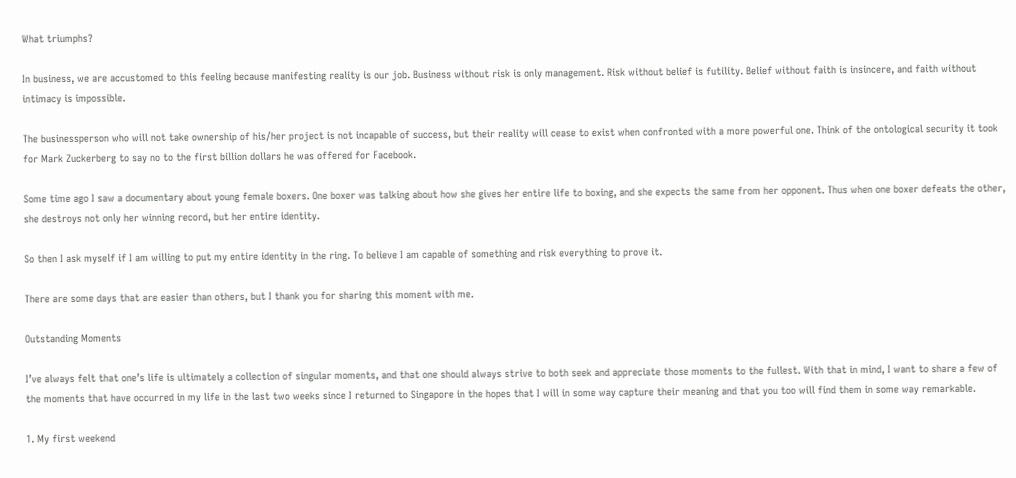What triumphs?

In business, we are accustomed to this feeling because manifesting reality is our job. Business without risk is only management. Risk without belief is futility. Belief without faith is insincere, and faith without intimacy is impossible.

The businessperson who will not take ownership of his/her project is not incapable of success, but their reality will cease to exist when confronted with a more powerful one. Think of the ontological security it took for Mark Zuckerberg to say no to the first billion dollars he was offered for Facebook.

Some time ago I saw a documentary about young female boxers. One boxer was talking about how she gives her entire life to boxing, and she expects the same from her opponent. Thus when one boxer defeats the other, she destroys not only her winning record, but her entire identity.

So then I ask myself if I am willing to put my entire identity in the ring. To believe I am capable of something and risk everything to prove it.

There are some days that are easier than others, but I thank you for sharing this moment with me.

Outstanding Moments

I’ve always felt that one’s life is ultimately a collection of singular moments, and that one should always strive to both seek and appreciate those moments to the fullest. With that in mind, I want to share a few of the moments that have occurred in my life in the last two weeks since I returned to Singapore in the hopes that I will in some way capture their meaning and that you too will find them in some way remarkable.

1. My first weekend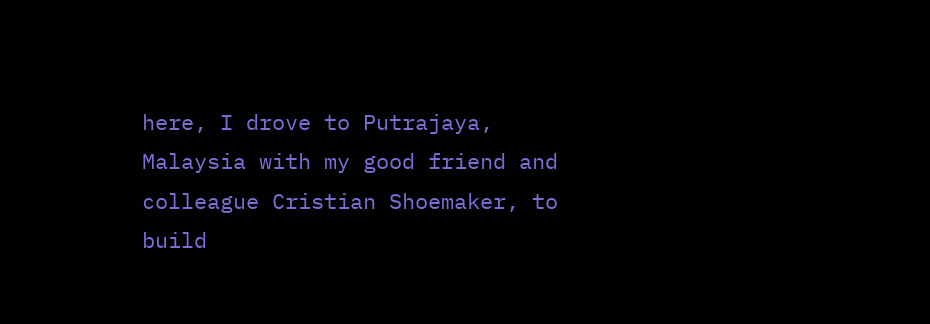here, I drove to Putrajaya, Malaysia with my good friend and colleague Cristian Shoemaker, to build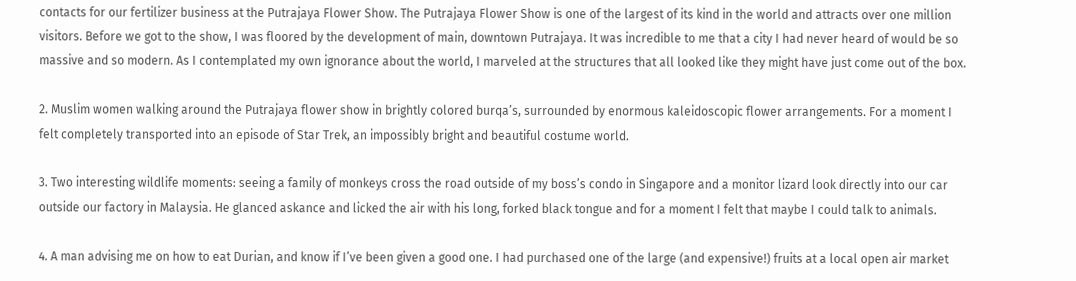contacts for our fertilizer business at the Putrajaya Flower Show. The Putrajaya Flower Show is one of the largest of its kind in the world and attracts over one million visitors. Before we got to the show, I was floored by the development of main, downtown Putrajaya. It was incredible to me that a city I had never heard of would be so massive and so modern. As I contemplated my own ignorance about the world, I marveled at the structures that all looked like they might have just come out of the box.

2. Muslim women walking around the Putrajaya flower show in brightly colored burqa’s, surrounded by enormous kaleidoscopic flower arrangements. For a moment I felt completely transported into an episode of Star Trek, an impossibly bright and beautiful costume world.

3. Two interesting wildlife moments: seeing a family of monkeys cross the road outside of my boss’s condo in Singapore and a monitor lizard look directly into our car outside our factory in Malaysia. He glanced askance and licked the air with his long, forked black tongue and for a moment I felt that maybe I could talk to animals.

4. A man advising me on how to eat Durian, and know if I’ve been given a good one. I had purchased one of the large (and expensive!) fruits at a local open air market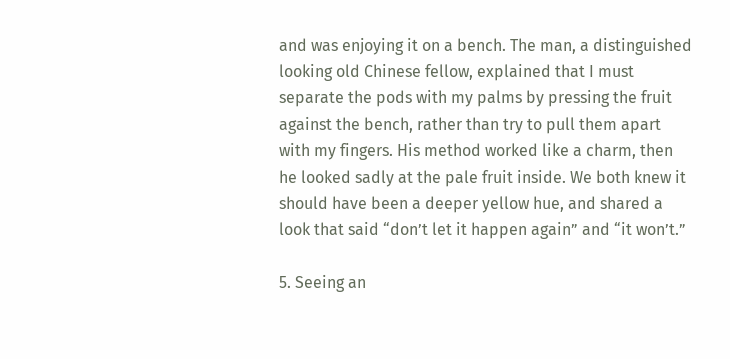and was enjoying it on a bench. The man, a distinguished looking old Chinese fellow, explained that I must separate the pods with my palms by pressing the fruit against the bench, rather than try to pull them apart with my fingers. His method worked like a charm, then he looked sadly at the pale fruit inside. We both knew it should have been a deeper yellow hue, and shared a look that said “don’t let it happen again” and “it won’t.”

5. Seeing an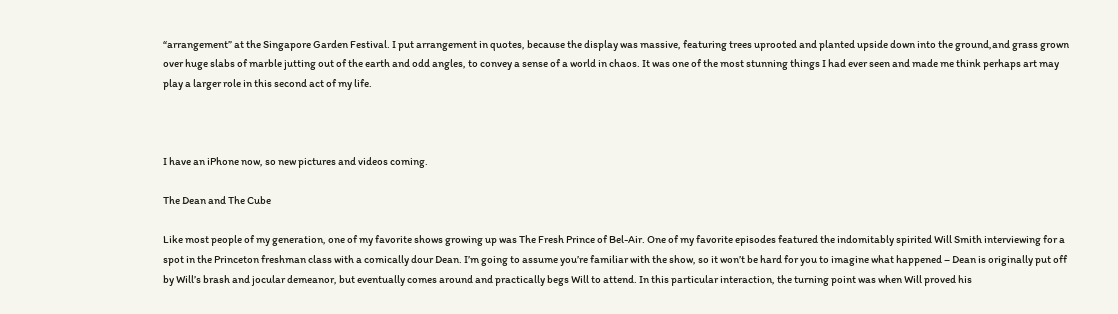“arrangement” at the Singapore Garden Festival. I put arrangement in quotes, because the display was massive, featuring trees uprooted and planted upside down into the ground,and grass grown over huge slabs of marble jutting out of the earth and odd angles, to convey a sense of a world in chaos. It was one of the most stunning things I had ever seen and made me think perhaps art may play a larger role in this second act of my life.



I have an iPhone now, so new pictures and videos coming.

The Dean and The Cube

Like most people of my generation, one of my favorite shows growing up was The Fresh Prince of Bel-Air. One of my favorite episodes featured the indomitably spirited Will Smith interviewing for a spot in the Princeton freshman class with a comically dour Dean. I’m going to assume you’re familiar with the show, so it won’t be hard for you to imagine what happened – Dean is originally put off by Will’s brash and jocular demeanor, but eventually comes around and practically begs Will to attend. In this particular interaction, the turning point was when Will proved his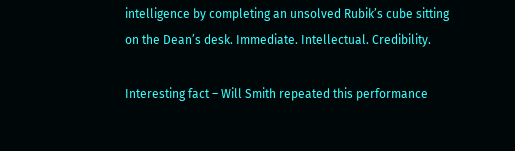intelligence by completing an unsolved Rubik’s cube sitting on the Dean’s desk. Immediate. Intellectual. Credibility.

Interesting fact – Will Smith repeated this performance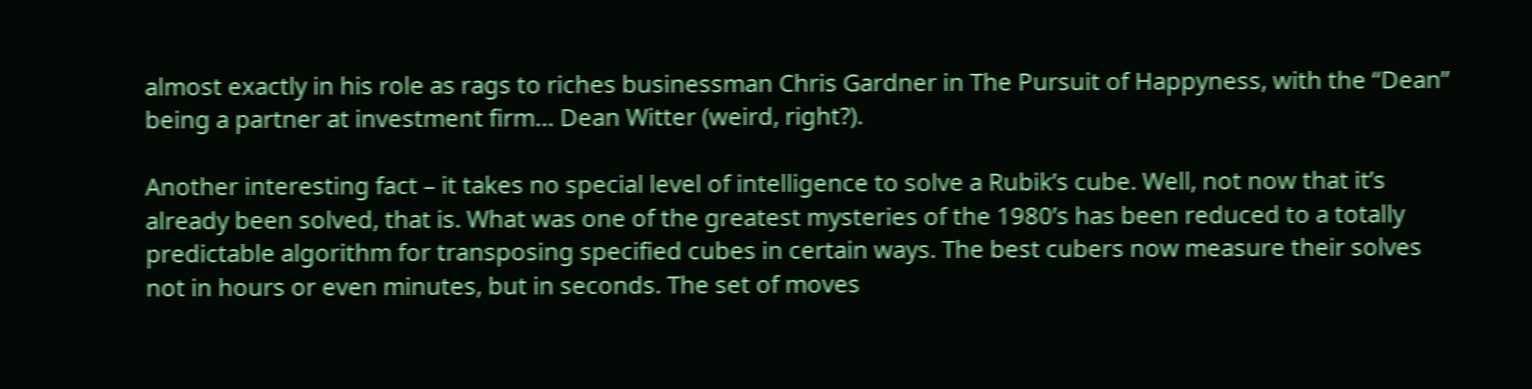almost exactly in his role as rags to riches businessman Chris Gardner in The Pursuit of Happyness, with the “Dean” being a partner at investment firm… Dean Witter (weird, right?).

Another interesting fact – it takes no special level of intelligence to solve a Rubik’s cube. Well, not now that it’s already been solved, that is. What was one of the greatest mysteries of the 1980’s has been reduced to a totally predictable algorithm for transposing specified cubes in certain ways. The best cubers now measure their solves not in hours or even minutes, but in seconds. The set of moves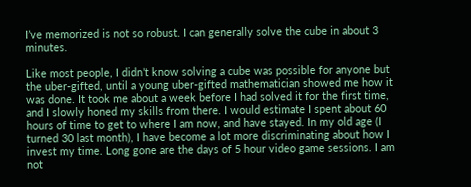I’ve memorized is not so robust. I can generally solve the cube in about 3 minutes.

Like most people, I didn’t know solving a cube was possible for anyone but the uber-gifted, until a young uber-gifted mathematician showed me how it was done. It took me about a week before I had solved it for the first time, and I slowly honed my skills from there. I would estimate I spent about 60 hours of time to get to where I am now, and have stayed. In my old age (I turned 30 last month), I have become a lot more discriminating about how I invest my time. Long gone are the days of 5 hour video game sessions. I am not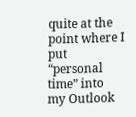quite at the point where I put “personal time” into my Outlook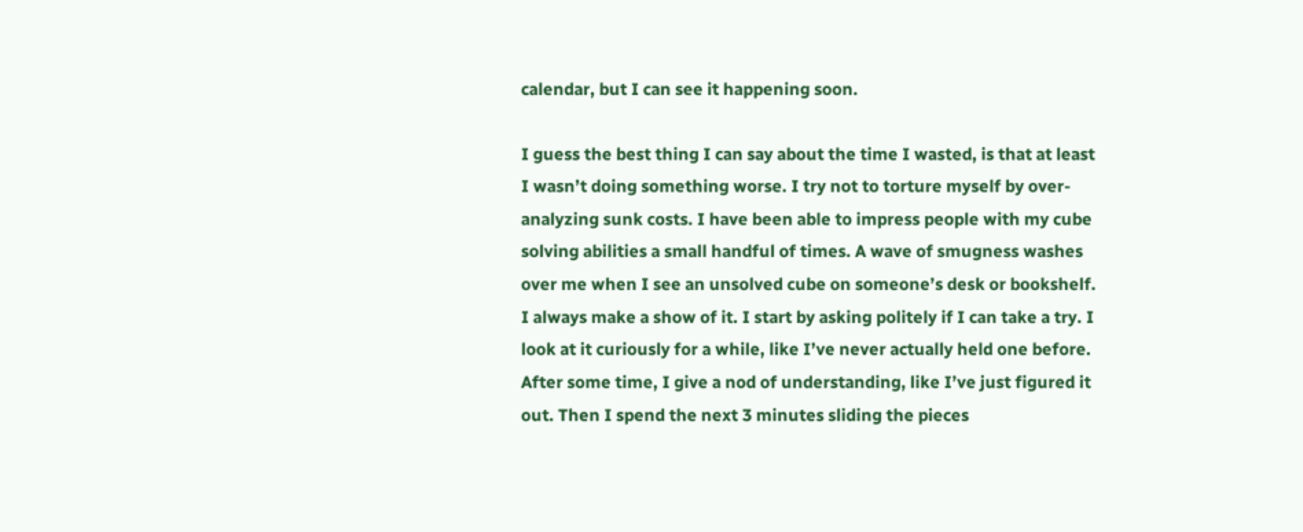calendar, but I can see it happening soon.

I guess the best thing I can say about the time I wasted, is that at least I wasn’t doing something worse. I try not to torture myself by over-analyzing sunk costs. I have been able to impress people with my cube solving abilities a small handful of times. A wave of smugness washes over me when I see an unsolved cube on someone’s desk or bookshelf. I always make a show of it. I start by asking politely if I can take a try. I look at it curiously for a while, like I’ve never actually held one before. After some time, I give a nod of understanding, like I’ve just figured it out. Then I spend the next 3 minutes sliding the pieces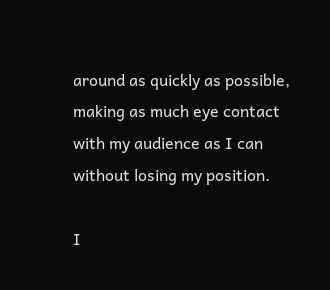around as quickly as possible, making as much eye contact with my audience as I can without losing my position.

I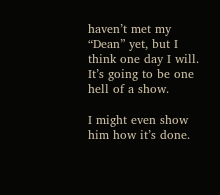haven’t met my “Dean” yet, but I think one day I will. It’s going to be one hell of a show.

I might even show him how it’s done.